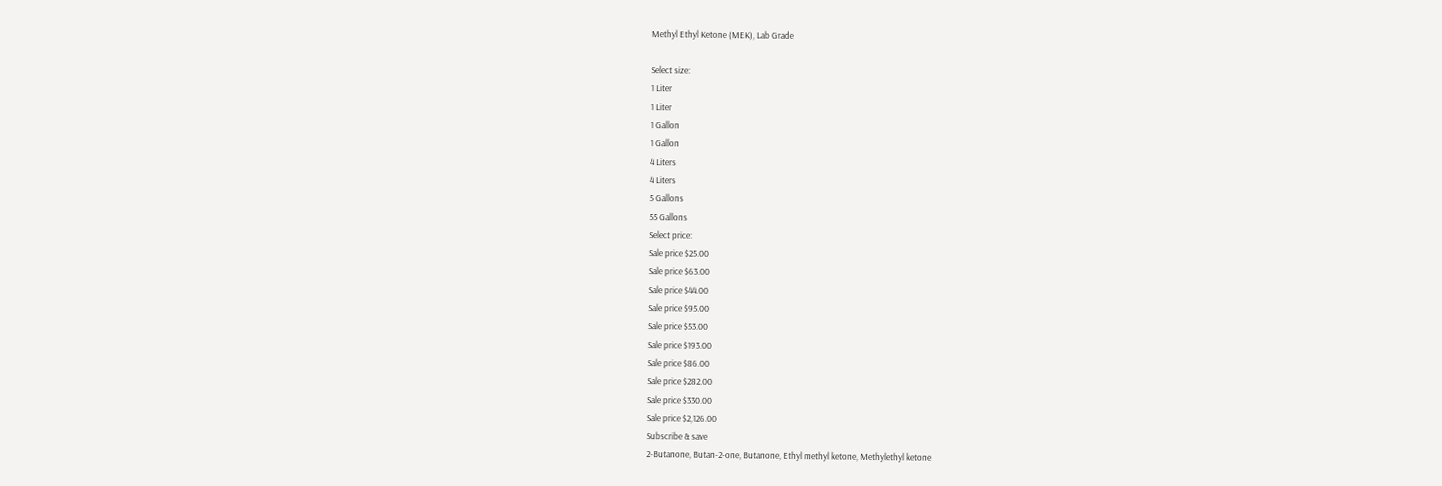Methyl Ethyl Ketone (MEK), Lab Grade

Select size:
1 Liter
1 Liter
1 Gallon
1 Gallon
4 Liters
4 Liters
5 Gallons
55 Gallons
Select price:
Sale price $25.00
Sale price $63.00
Sale price $44.00
Sale price $95.00
Sale price $53.00
Sale price $193.00
Sale price $86.00
Sale price $282.00
Sale price $330.00
Sale price $2,126.00
Subscribe & save
2-Butanone, Butan-2-one, Butanone, Ethyl methyl ketone, Methylethyl ketone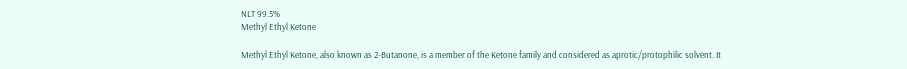NLT 99.5%
Methyl Ethyl Ketone

Methyl Ethyl Ketone, also known as 2-Butanone, is a member of the Ketone family and considered as aprotic/protophilic solvent. It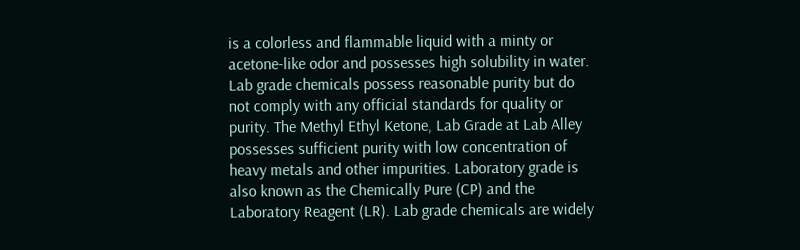is a colorless and flammable liquid with a minty or acetone-like odor and possesses high solubility in water. Lab grade chemicals possess reasonable purity but do not comply with any official standards for quality or purity. The Methyl Ethyl Ketone, Lab Grade at Lab Alley possesses sufficient purity with low concentration of heavy metals and other impurities. Laboratory grade is also known as the Chemically Pure (CP) and the Laboratory Reagent (LR). Lab grade chemicals are widely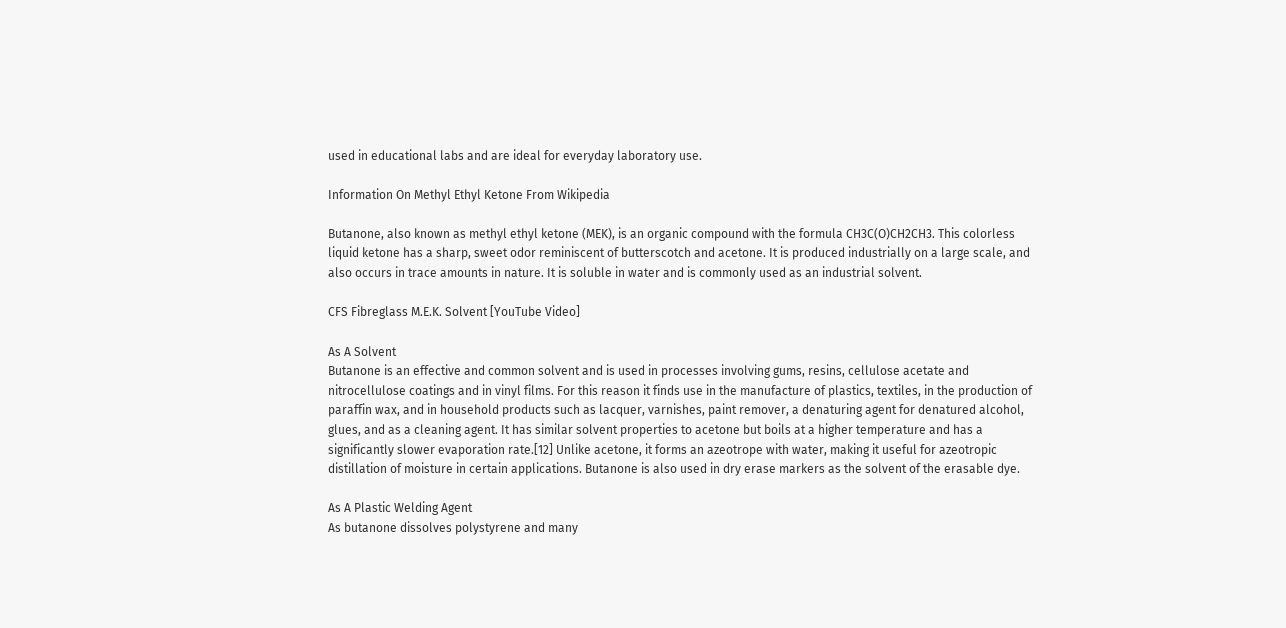used in educational labs and are ideal for everyday laboratory use.

Information On Methyl Ethyl Ketone From Wikipedia

Butanone, also known as methyl ethyl ketone (MEK), is an organic compound with the formula CH3C(O)CH2CH3. This colorless liquid ketone has a sharp, sweet odor reminiscent of butterscotch and acetone. It is produced industrially on a large scale, and also occurs in trace amounts in nature. It is soluble in water and is commonly used as an industrial solvent.

CFS Fibreglass M.E.K. Solvent [YouTube Video]

As A Solvent
Butanone is an effective and common solvent and is used in processes involving gums, resins, cellulose acetate and nitrocellulose coatings and in vinyl films. For this reason it finds use in the manufacture of plastics, textiles, in the production of paraffin wax, and in household products such as lacquer, varnishes, paint remover, a denaturing agent for denatured alcohol, glues, and as a cleaning agent. It has similar solvent properties to acetone but boils at a higher temperature and has a significantly slower evaporation rate.[12] Unlike acetone, it forms an azeotrope with water, making it useful for azeotropic distillation of moisture in certain applications. Butanone is also used in dry erase markers as the solvent of the erasable dye.

As A Plastic Welding Agent
As butanone dissolves polystyrene and many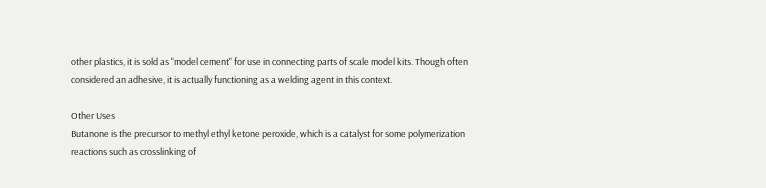other plastics, it is sold as "model cement" for use in connecting parts of scale model kits. Though often considered an adhesive, it is actually functioning as a welding agent in this context.

Other Uses
Butanone is the precursor to methyl ethyl ketone peroxide, which is a catalyst for some polymerization reactions such as crosslinking of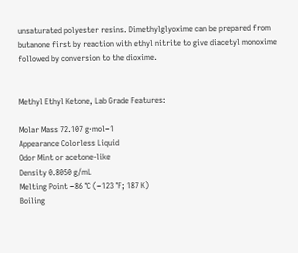unsaturated polyester resins. Dimethylglyoxime can be prepared from butanone first by reaction with ethyl nitrite to give diacetyl monoxime followed by conversion to the dioxime.


Methyl Ethyl Ketone, Lab Grade Features:

Molar Mass 72.107 g·mol−1
Appearance Colorless Liquid
Odor Mint or acetone-like
Density 0.8050 g/mL
Melting Point −86 °C (−123 °F; 187 K)
Boiling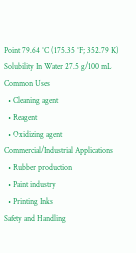Point 79.64 °C (175.35 °F; 352.79 K)
Solubility In Water 27.5 g/100 mL
Common Uses
  • Cleaning agent
  • Reagent
  • Oxidizing agent
Commercial/Industrial Applications
  • Rubber production
  • Paint industry
  • Printing Inks
Safety and Handling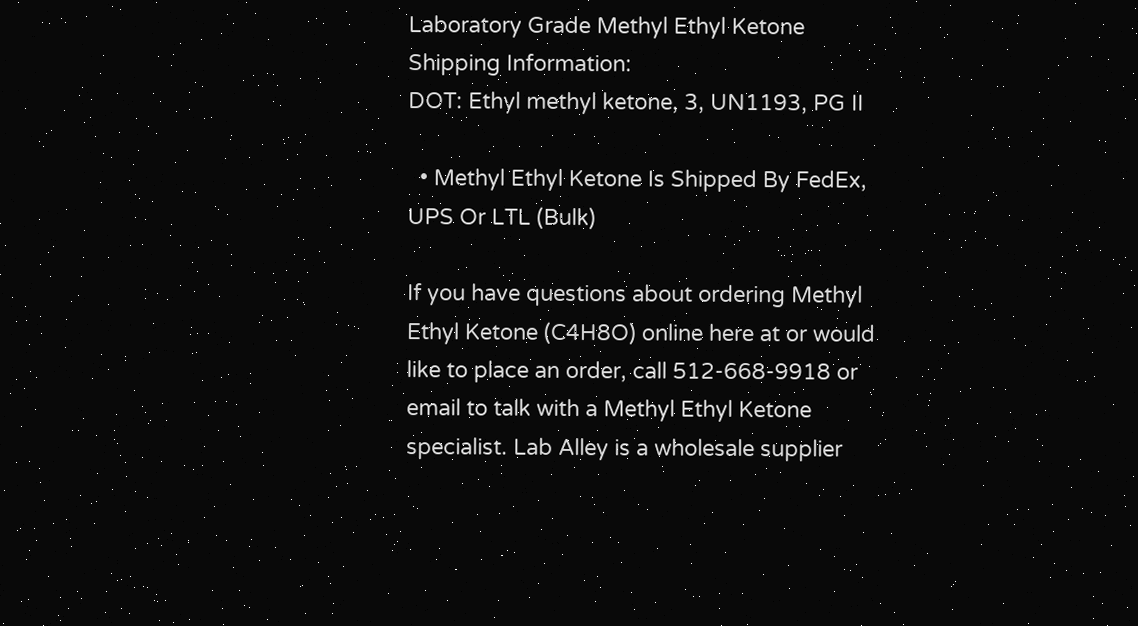Laboratory Grade Methyl Ethyl Ketone Shipping Information:
DOT: Ethyl methyl ketone, 3, UN1193, PG II

  • Methyl Ethyl Ketone Is Shipped By FedEx, UPS Or LTL (Bulk)

If you have questions about ordering Methyl Ethyl Ketone (C4H8O) online here at or would like to place an order, call 512-668-9918 or email to talk with a Methyl Ethyl Ketone specialist. Lab Alley is a wholesale supplier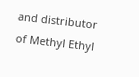and distributor of Methyl Ethyl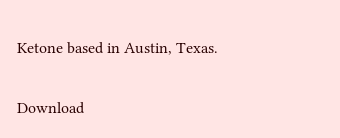Ketone based in Austin, Texas.

Download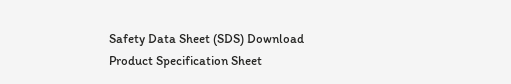Safety Data Sheet (SDS) Download Product Specification Sheet